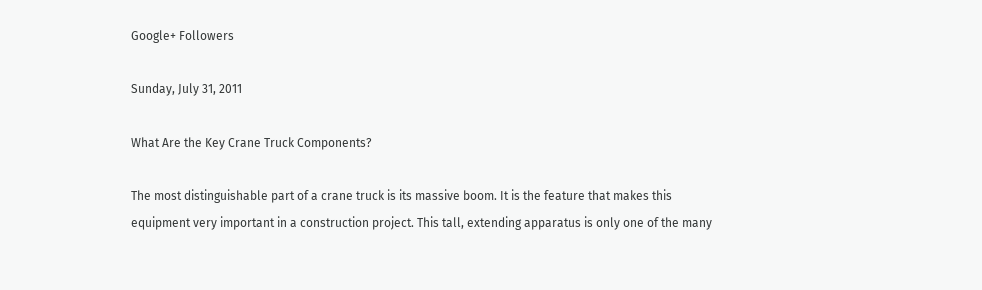Google+ Followers

Sunday, July 31, 2011

What Are the Key Crane Truck Components?

The most distinguishable part of a crane truck is its massive boom. It is the feature that makes this equipment very important in a construction project. This tall, extending apparatus is only one of the many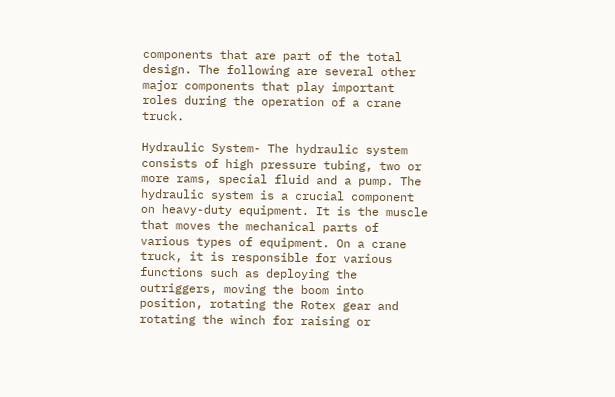components that are part of the total design. The following are several other major components that play important roles during the operation of a crane truck.

Hydraulic System- The hydraulic system consists of high pressure tubing, two or more rams, special fluid and a pump. The hydraulic system is a crucial component on heavy-duty equipment. It is the muscle that moves the mechanical parts of various types of equipment. On a crane truck, it is responsible for various functions such as deploying the outriggers, moving the boom into position, rotating the Rotex gear and rotating the winch for raising or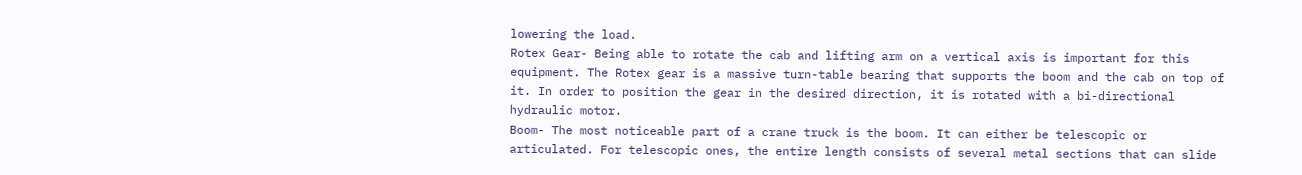lowering the load.
Rotex Gear- Being able to rotate the cab and lifting arm on a vertical axis is important for this equipment. The Rotex gear is a massive turn-table bearing that supports the boom and the cab on top of it. In order to position the gear in the desired direction, it is rotated with a bi-directional hydraulic motor.
Boom- The most noticeable part of a crane truck is the boom. It can either be telescopic or articulated. For telescopic ones, the entire length consists of several metal sections that can slide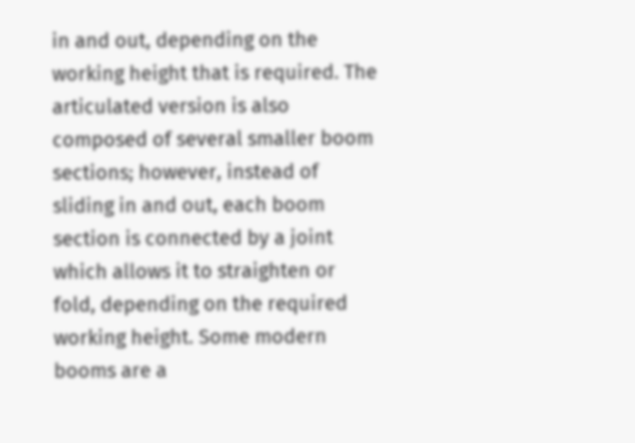in and out, depending on the working height that is required. The articulated version is also composed of several smaller boom sections; however, instead of sliding in and out, each boom section is connected by a joint which allows it to straighten or fold, depending on the required working height. Some modern booms are a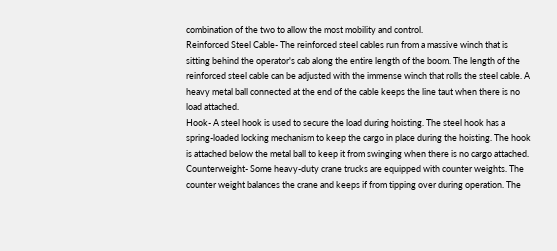combination of the two to allow the most mobility and control.
Reinforced Steel Cable- The reinforced steel cables run from a massive winch that is sitting behind the operator's cab along the entire length of the boom. The length of the reinforced steel cable can be adjusted with the immense winch that rolls the steel cable. A heavy metal ball connected at the end of the cable keeps the line taut when there is no load attached.
Hook- A steel hook is used to secure the load during hoisting. The steel hook has a spring-loaded locking mechanism to keep the cargo in place during the hoisting. The hook is attached below the metal ball to keep it from swinging when there is no cargo attached.
Counterweight- Some heavy-duty crane trucks are equipped with counter weights. The counter weight balances the crane and keeps if from tipping over during operation. The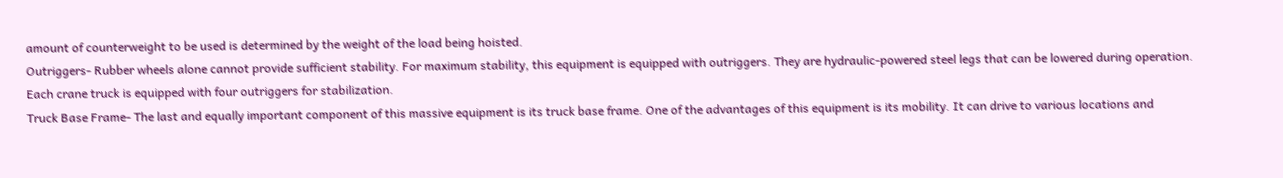amount of counterweight to be used is determined by the weight of the load being hoisted.
Outriggers- Rubber wheels alone cannot provide sufficient stability. For maximum stability, this equipment is equipped with outriggers. They are hydraulic-powered steel legs that can be lowered during operation. Each crane truck is equipped with four outriggers for stabilization.
Truck Base Frame- The last and equally important component of this massive equipment is its truck base frame. One of the advantages of this equipment is its mobility. It can drive to various locations and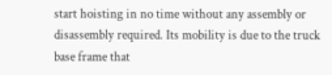start hoisting in no time without any assembly or disassembly required. Its mobility is due to the truck base frame that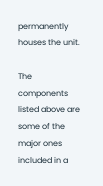permanently houses the unit.

The components listed above are some of the major ones included in a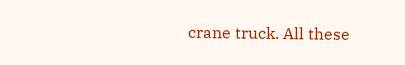crane truck. All these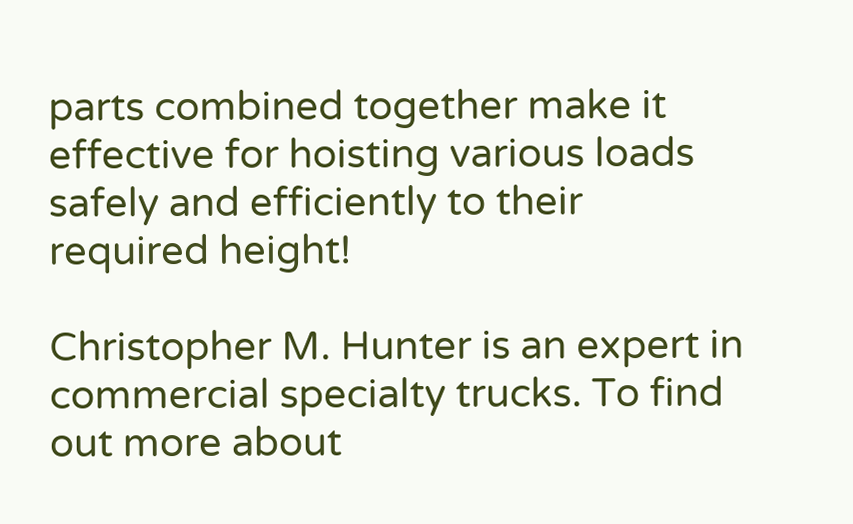parts combined together make it effective for hoisting various loads safely and efficiently to their required height!

Christopher M. Hunter is an expert in commercial specialty trucks. To find out more about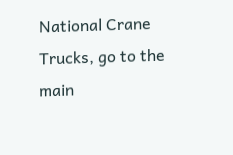National Crane Trucks, go to the main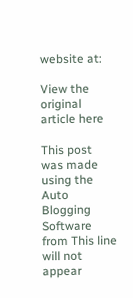website at:

View the original article here

This post was made using the Auto Blogging Software from This line will not appear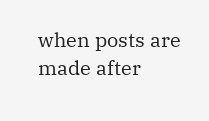when posts are made after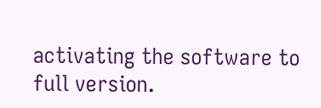activating the software to full version.